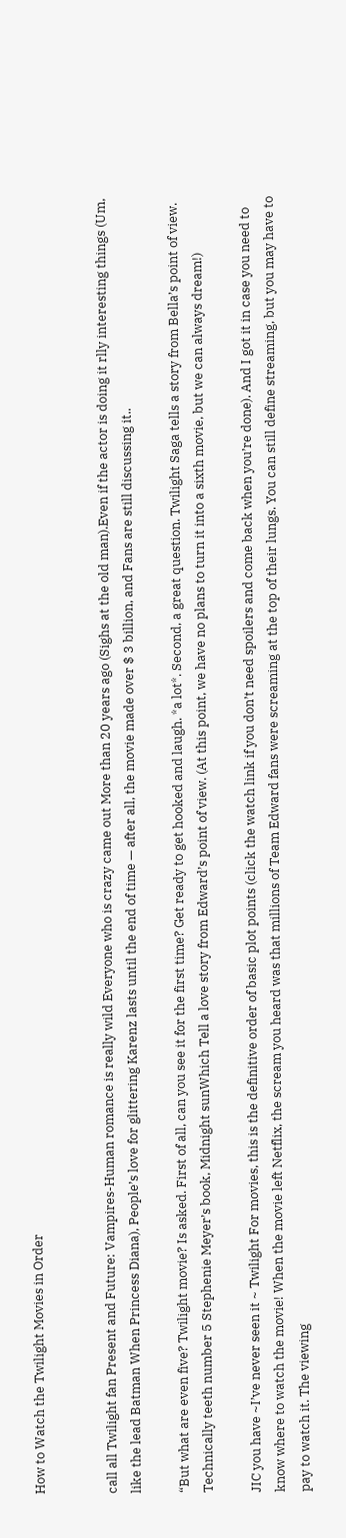How to Watch the Twilight Movies in Order


call all Twilight fan Present and Future: Vampires-Human romance is really wild Everyone who is crazy came out More than 20 years ago (Sighs at the old man).Even if the actor is doing it rlly interesting things (Um, like the lead Batman When Princess Diana), People’s love for glittering Karenz lasts until the end of time — after all, the movie made over $ 3 billion, and Fans are still discussing it..

“But what are even five? Twilight movie? Is asked. First of all, can you see it for the first time? Get ready to get hooked and laugh. *a lot*. Second, a great question. Twilight Saga tells a story from Bella’s point of view. Technically teeth number 5 Stephenie Meyer’s book, Midnight sunWhich Tell a love story from Edward’s point of view. (At this point, we have no plans to turn it into a sixth movie, but we can always dream!)

JIC you have ~I’ve never seen it ~ Twilight For movies, this is the definitive order of basic plot points (click the watch link if you don’t need spoilers and come back when you’re done). And I got it in case you need to know where to watch the movie! When the movie left Netflix, the scream you heard was that millions of Team Edward fans were screaming at the top of their lungs. You can still define streaming, but you may have to pay to watch it. The viewing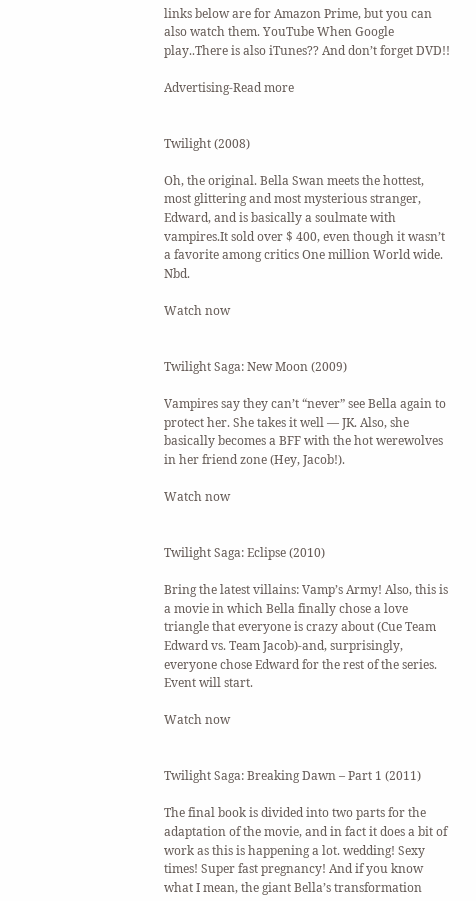links below are for Amazon Prime, but you can also watch them. YouTube When Google play..There is also iTunes?? And don’t forget DVD!!

Advertising-Read more


Twilight (2008)

Oh, the original. Bella Swan meets the hottest, most glittering and most mysterious stranger, Edward, and is basically a soulmate with vampires.It sold over $ 400, even though it wasn’t a favorite among critics One million World wide. Nbd.

Watch now


Twilight Saga: New Moon (2009)

Vampires say they can’t “never” see Bella again to protect her. She takes it well — JK. Also, she basically becomes a BFF with the hot werewolves in her friend zone (Hey, Jacob!).

Watch now


Twilight Saga: Eclipse (2010)

Bring the latest villains: Vamp’s Army! Also, this is a movie in which Bella finally chose a love triangle that everyone is crazy about (Cue Team Edward vs. Team Jacob)-and, surprisingly, everyone chose Edward for the rest of the series. Event will start.

Watch now


Twilight Saga: Breaking Dawn – Part 1 (2011)

The final book is divided into two parts for the adaptation of the movie, and in fact it does a bit of work as this is happening a lot. wedding! Sexy times! Super fast pregnancy! And if you know what I mean, the giant Bella’s transformation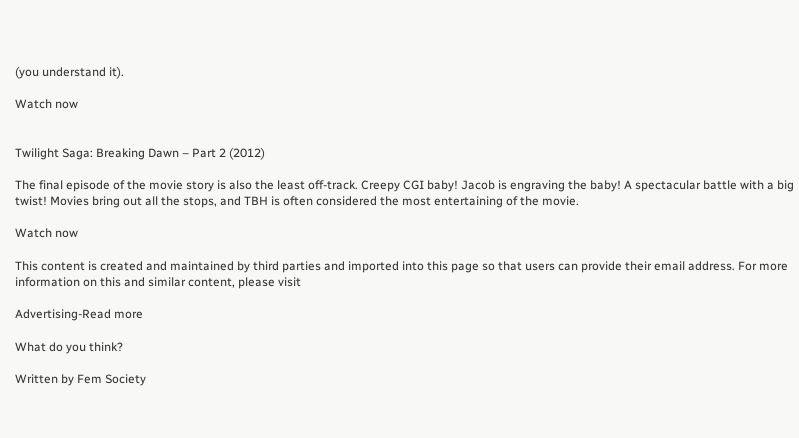(you understand it).

Watch now


Twilight Saga: Breaking Dawn – Part 2 (2012)

The final episode of the movie story is also the least off-track. Creepy CGI baby! Jacob is engraving the baby! A spectacular battle with a big twist! Movies bring out all the stops, and TBH is often considered the most entertaining of the movie.

Watch now

This content is created and maintained by third parties and imported into this page so that users can provide their email address. For more information on this and similar content, please visit

Advertising-Read more

What do you think?

Written by Fem Society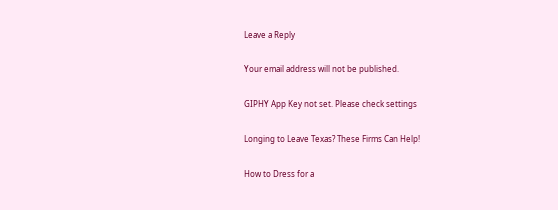Leave a Reply

Your email address will not be published.

GIPHY App Key not set. Please check settings

Longing to Leave Texas? These Firms Can Help!

How to Dress for a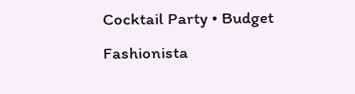Cocktail Party • Budget Fashionista